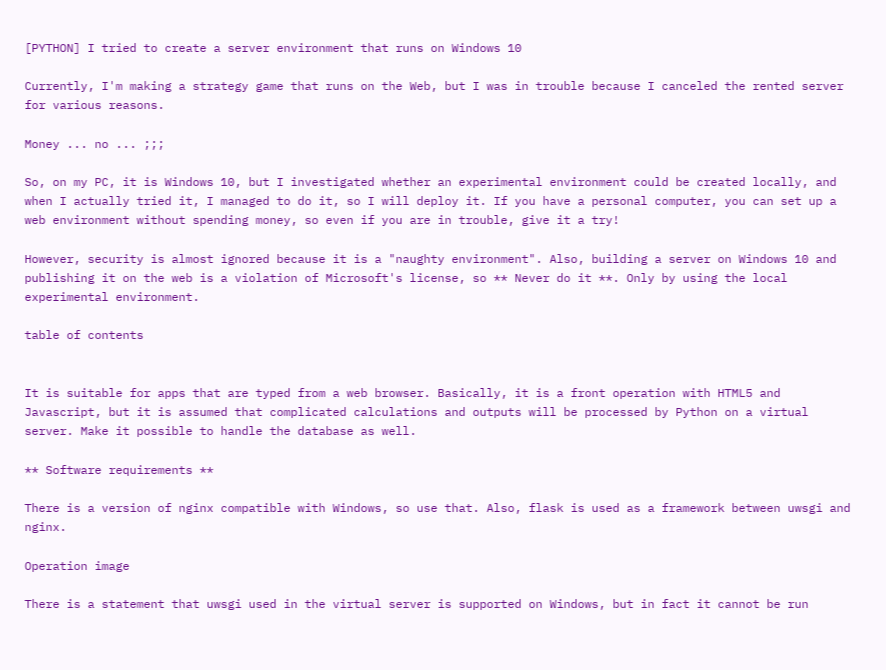[PYTHON] I tried to create a server environment that runs on Windows 10

Currently, I'm making a strategy game that runs on the Web, but I was in trouble because I canceled the rented server for various reasons.

Money ... no ... ;;;

So, on my PC, it is Windows 10, but I investigated whether an experimental environment could be created locally, and when I actually tried it, I managed to do it, so I will deploy it. If you have a personal computer, you can set up a web environment without spending money, so even if you are in trouble, give it a try!

However, security is almost ignored because it is a "naughty environment". Also, building a server on Windows 10 and publishing it on the web is a violation of Microsoft's license, so ** Never do it **. Only by using the local experimental environment.

table of contents


It is suitable for apps that are typed from a web browser. Basically, it is a front operation with HTML5 and Javascript, but it is assumed that complicated calculations and outputs will be processed by Python on a virtual server. Make it possible to handle the database as well.

** Software requirements **

There is a version of nginx compatible with Windows, so use that. Also, flask is used as a framework between uwsgi and nginx.

Operation image

There is a statement that uwsgi used in the virtual server is supported on Windows, but in fact it cannot be run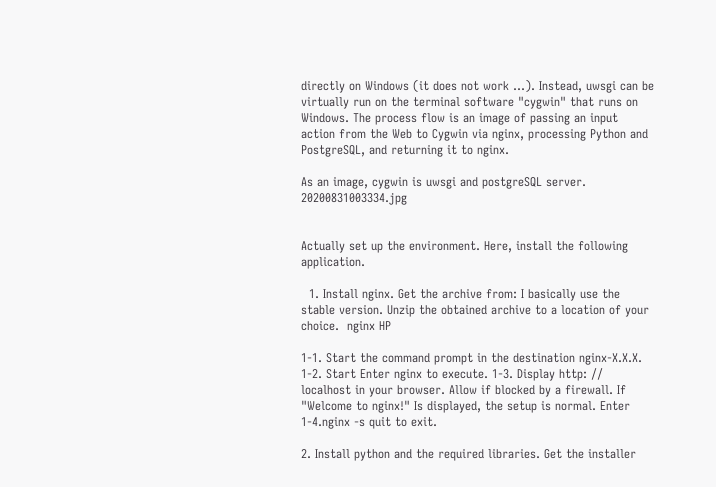directly on Windows (it does not work ...). Instead, uwsgi can be virtually run on the terminal software "cygwin" that runs on Windows. The process flow is an image of passing an input action from the Web to Cygwin via nginx, processing Python and PostgreSQL, and returning it to nginx.

As an image, cygwin is uwsgi and postgreSQL server. 20200831003334.jpg


Actually set up the environment. Here, install the following application.

  1. Install nginx. Get the archive from: I basically use the stable version. Unzip the obtained archive to a location of your choice.  nginx HP

1-1. Start the command prompt in the destination nginx-X.X.X. 1-2. Start Enter nginx to execute. 1-3. Display http: // localhost in your browser. Allow if blocked by a firewall. If "Welcome to nginx!" Is displayed, the setup is normal. Enter 1-4.nginx -s quit to exit.

2. Install python and the required libraries. Get the installer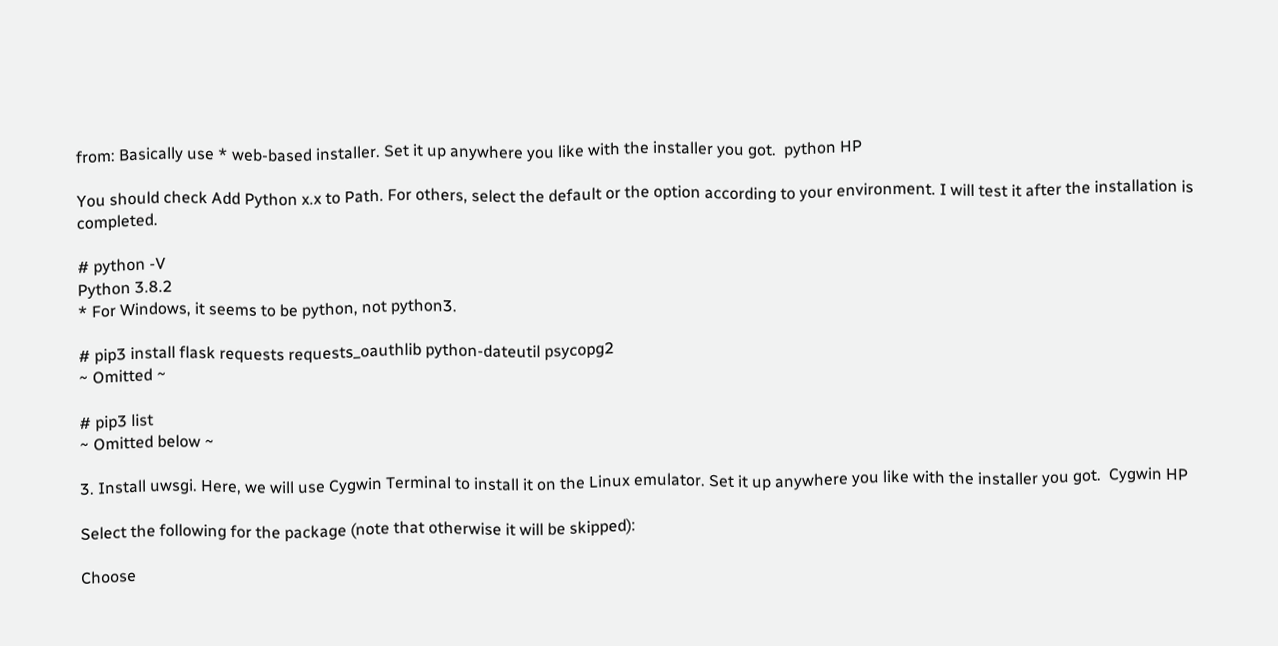from: Basically use * web-based installer. Set it up anywhere you like with the installer you got.  python HP

You should check Add Python x.x to Path. For others, select the default or the option according to your environment. I will test it after the installation is completed.

# python -V
Python 3.8.2
* For Windows, it seems to be python, not python3.

# pip3 install flask requests requests_oauthlib python-dateutil psycopg2
~ Omitted ~

# pip3 list
~ Omitted below ~

3. Install uwsgi. Here, we will use Cygwin Terminal to install it on the Linux emulator. Set it up anywhere you like with the installer you got.  Cygwin HP

Select the following for the package (note that otherwise it will be skipped):

Choose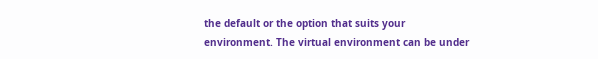the default or the option that suits your environment. The virtual environment can be under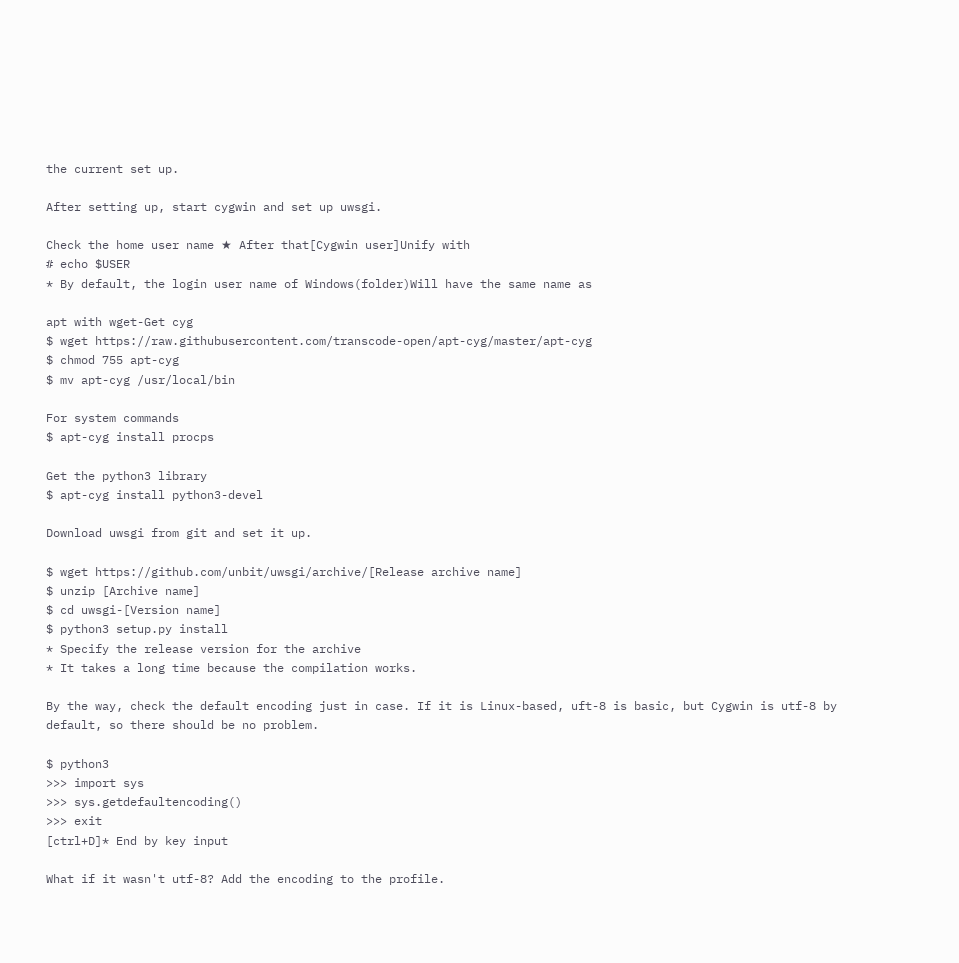the current set up.

After setting up, start cygwin and set up uwsgi.

Check the home user name ★ After that[Cygwin user]Unify with
# echo $USER
* By default, the login user name of Windows(folder)Will have the same name as

apt with wget-Get cyg
$ wget https://raw.githubusercontent.com/transcode-open/apt-cyg/master/apt-cyg
$ chmod 755 apt-cyg
$ mv apt-cyg /usr/local/bin

For system commands
$ apt-cyg install procps

Get the python3 library
$ apt-cyg install python3-devel

Download uwsgi from git and set it up.

$ wget https://github.com/unbit/uwsgi/archive/[Release archive name]
$ unzip [Archive name]
$ cd uwsgi-[Version name]
$ python3 setup.py install
* Specify the release version for the archive
* It takes a long time because the compilation works.

By the way, check the default encoding just in case. If it is Linux-based, uft-8 is basic, but Cygwin is utf-8 by default, so there should be no problem.

$ python3
>>> import sys
>>> sys.getdefaultencoding()
>>> exit
[ctrl+D]* End by key input

What if it wasn't utf-8? Add the encoding to the profile.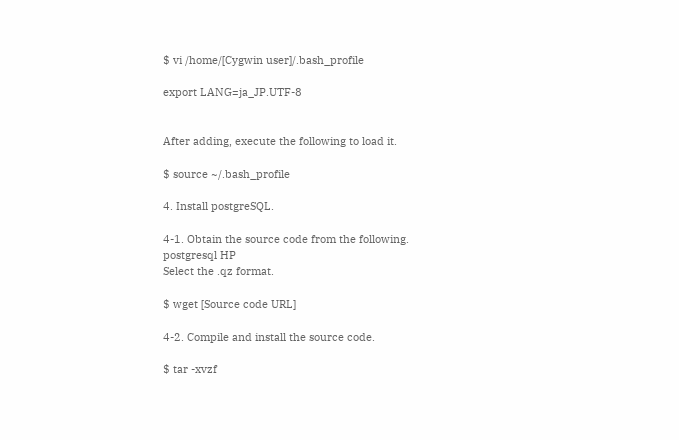$ vi /home/[Cygwin user]/.bash_profile

export LANG=ja_JP.UTF-8


After adding, execute the following to load it.

$ source ~/.bash_profile

4. Install postgreSQL.

4-1. Obtain the source code from the following.  postgresql HP
Select the .qz format.

$ wget [Source code URL]

4-2. Compile and install the source code.

$ tar -xvzf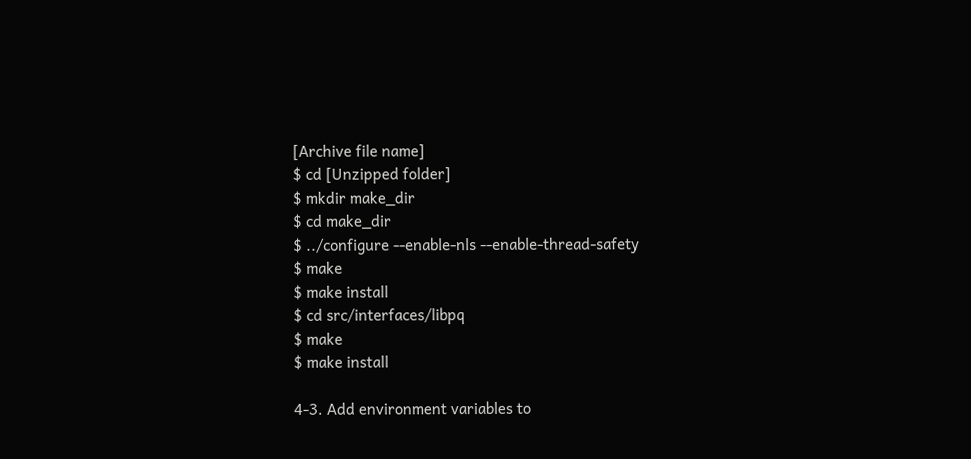[Archive file name]
$ cd [Unzipped folder]
$ mkdir make_dir
$ cd make_dir
$ ../configure --enable-nls --enable-thread-safety
$ make
$ make install
$ cd src/interfaces/libpq
$ make
$ make install

4-3. Add environment variables to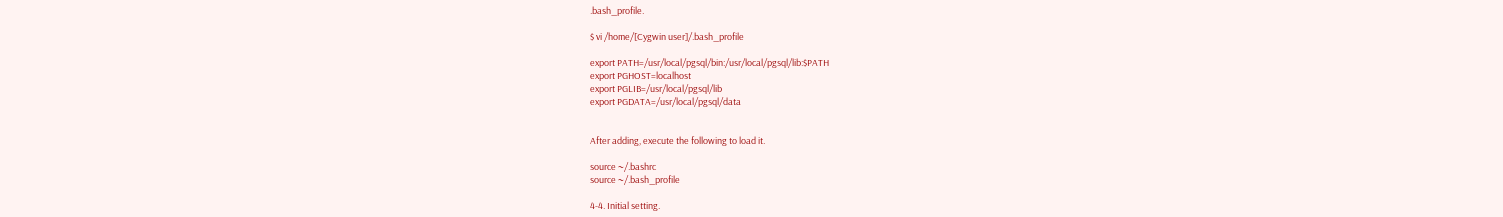.bash_profile.

$ vi /home/[Cygwin user]/.bash_profile

export PATH=/usr/local/pgsql/bin:/usr/local/pgsql/lib:$PATH
export PGHOST=localhost
export PGLIB=/usr/local/pgsql/lib
export PGDATA=/usr/local/pgsql/data


After adding, execute the following to load it.

source ~/.bashrc
source ~/.bash_profile

4-4. Initial setting.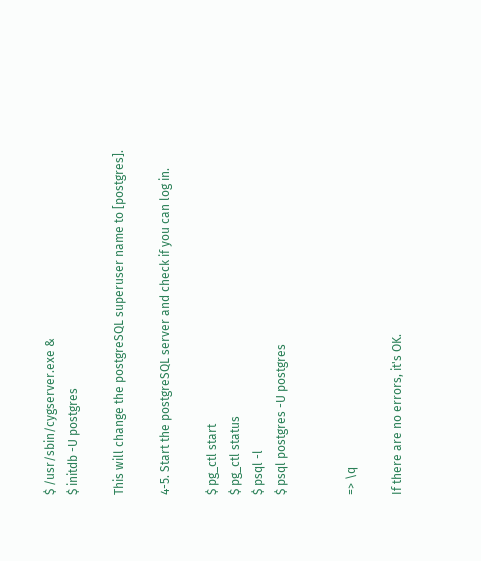$ /usr/sbin/cygserver.exe &
$ initdb -U postgres

This will change the postgreSQL superuser name to [postgres].

4-5. Start the postgreSQL server and check if you can log in.

$ pg_ctl start
$ pg_ctl status
$ psql -l
$ psql postgres -U postgres


=> \q

If there are no errors, it's OK.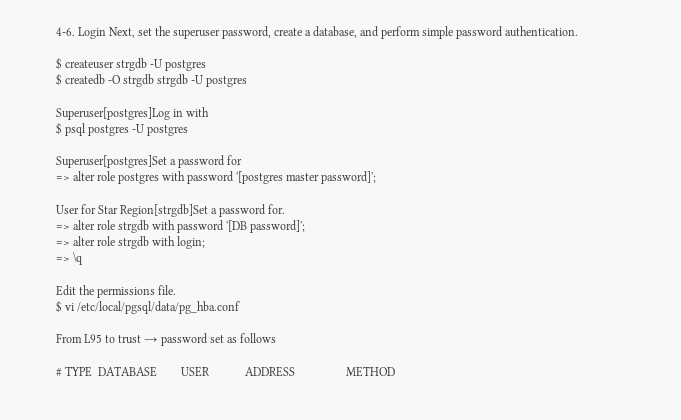4-6. Login Next, set the superuser password, create a database, and perform simple password authentication.

$ createuser strgdb -U postgres
$ createdb -O strgdb strgdb -U postgres

Superuser[postgres]Log in with
$ psql postgres -U postgres

Superuser[postgres]Set a password for
=> alter role postgres with password '[postgres master password]';

User for Star Region[strgdb]Set a password for.
=> alter role strgdb with password '[DB password]';
=> alter role strgdb with login;
=> \q

Edit the permissions file.
$ vi /etc/local/pgsql/data/pg_hba.conf

From L95 to trust → password set as follows

# TYPE  DATABASE        USER            ADDRESS                 METHOD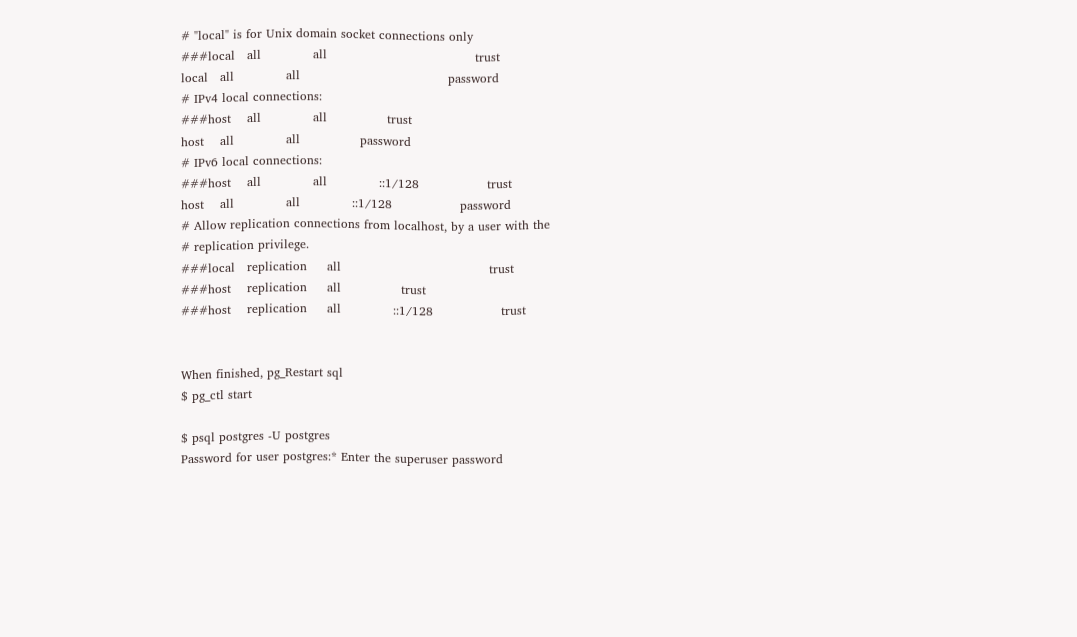# "local" is for Unix domain socket connections only
###local   all             all                                     trust
local   all             all                                     password
# IPv4 local connections:
###host    all             all               trust
host    all             all               password
# IPv6 local connections:
###host    all             all             ::1/128                 trust
host    all             all             ::1/128                 password
# Allow replication connections from localhost, by a user with the
# replication privilege.
###local   replication     all                                     trust
###host    replication     all               trust
###host    replication     all             ::1/128                 trust


When finished, pg_Restart sql
$ pg_ctl start

$ psql postgres -U postgres
Password for user postgres:* Enter the superuser password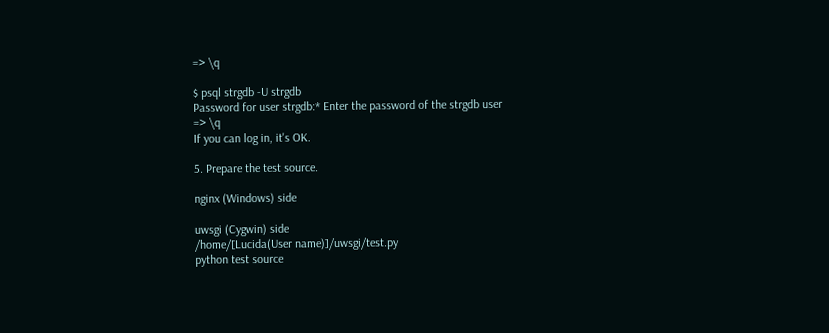=> \q

$ psql strgdb -U strgdb
Password for user strgdb:* Enter the password of the strgdb user
=> \q
If you can log in, it's OK.

5. Prepare the test source.

nginx (Windows) side

uwsgi (Cygwin) side
/home/[Lucida(User name)]/uwsgi/test.py
python test source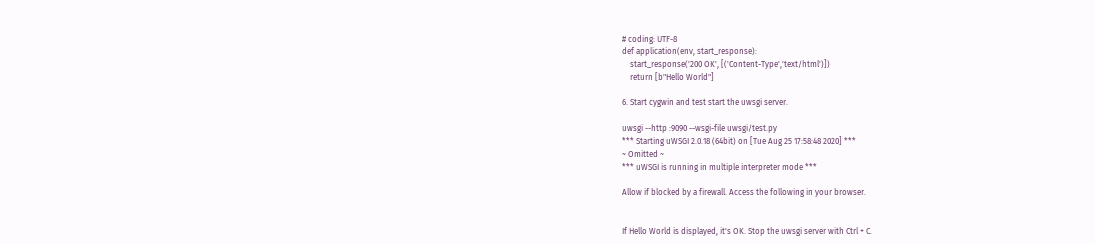# coding: UTF-8
def application(env, start_response):
    start_response('200 OK', [('Content-Type','text/html')])
    return [b"Hello World"]

6. Start cygwin and test start the uwsgi server.

uwsgi --http :9090 --wsgi-file uwsgi/test.py
*** Starting uWSGI 2.0.18 (64bit) on [Tue Aug 25 17:58:48 2020] ***
~ Omitted ~
*** uWSGI is running in multiple interpreter mode ***

Allow if blocked by a firewall. Access the following in your browser.


If Hello World is displayed, it's OK. Stop the uwsgi server with Ctrl + C.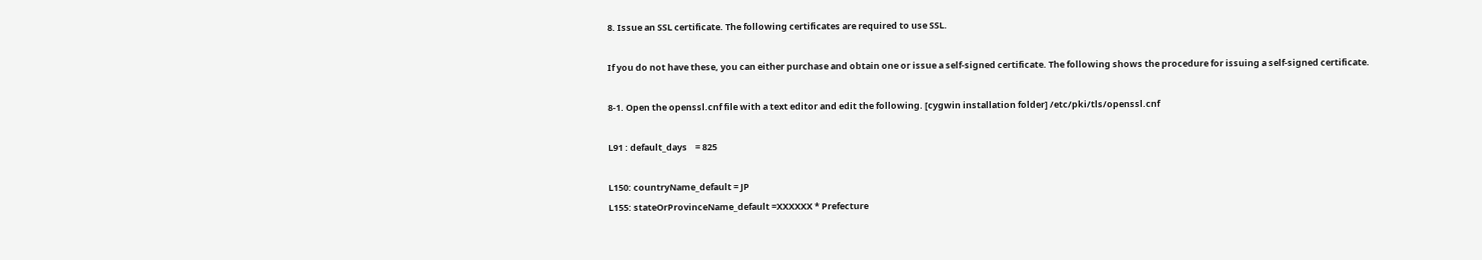8. Issue an SSL certificate. The following certificates are required to use SSL.

If you do not have these, you can either purchase and obtain one or issue a self-signed certificate. The following shows the procedure for issuing a self-signed certificate.

8-1. Open the openssl.cnf file with a text editor and edit the following. [cygwin installation folder] /etc/pki/tls/openssl.cnf

L91 : default_days    = 825

L150: countryName_default = JP
L155: stateOrProvinceName_default =XXXXXX * Prefecture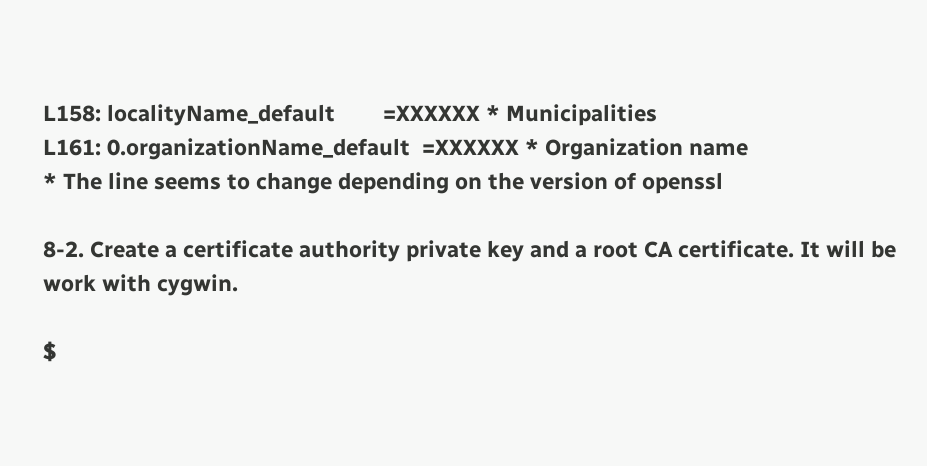L158: localityName_default        =XXXXXX * Municipalities
L161: 0.organizationName_default  =XXXXXX * Organization name
* The line seems to change depending on the version of openssl

8-2. Create a certificate authority private key and a root CA certificate. It will be work with cygwin.

$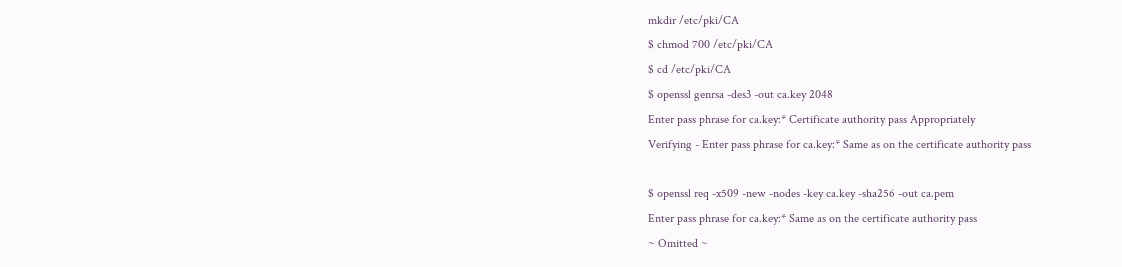mkdir /etc/pki/CA
$ chmod 700 /etc/pki/CA
$ cd /etc/pki/CA
$ openssl genrsa -des3 -out ca.key 2048
Enter pass phrase for ca.key:* Certificate authority pass Appropriately
Verifying - Enter pass phrase for ca.key:* Same as on the certificate authority pass

$ openssl req -x509 -new -nodes -key ca.key -sha256 -out ca.pem
Enter pass phrase for ca.key:* Same as on the certificate authority pass
~ Omitted ~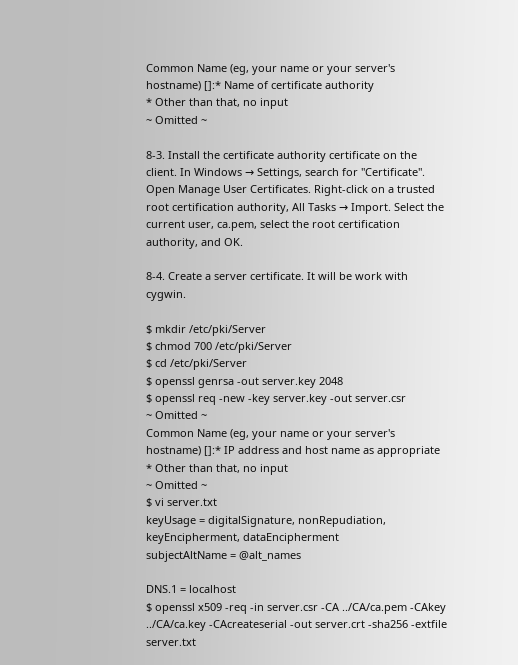Common Name (eg, your name or your server's hostname) []:* Name of certificate authority
* Other than that, no input
~ Omitted ~

8-3. Install the certificate authority certificate on the client. In Windows → Settings, search for "Certificate". Open Manage User Certificates. Right-click on a trusted root certification authority, All Tasks → Import. Select the current user, ca.pem, select the root certification authority, and OK.

8-4. Create a server certificate. It will be work with cygwin.

$ mkdir /etc/pki/Server
$ chmod 700 /etc/pki/Server
$ cd /etc/pki/Server
$ openssl genrsa -out server.key 2048
$ openssl req -new -key server.key -out server.csr
~ Omitted ~
Common Name (eg, your name or your server's hostname) []:* IP address and host name as appropriate
* Other than that, no input
~ Omitted ~
$ vi server.txt
keyUsage = digitalSignature, nonRepudiation, keyEncipherment, dataEncipherment
subjectAltName = @alt_names

DNS.1 = localhost
$ openssl x509 -req -in server.csr -CA ../CA/ca.pem -CAkey ../CA/ca.key -CAcreateserial -out server.crt -sha256 -extfile server.txt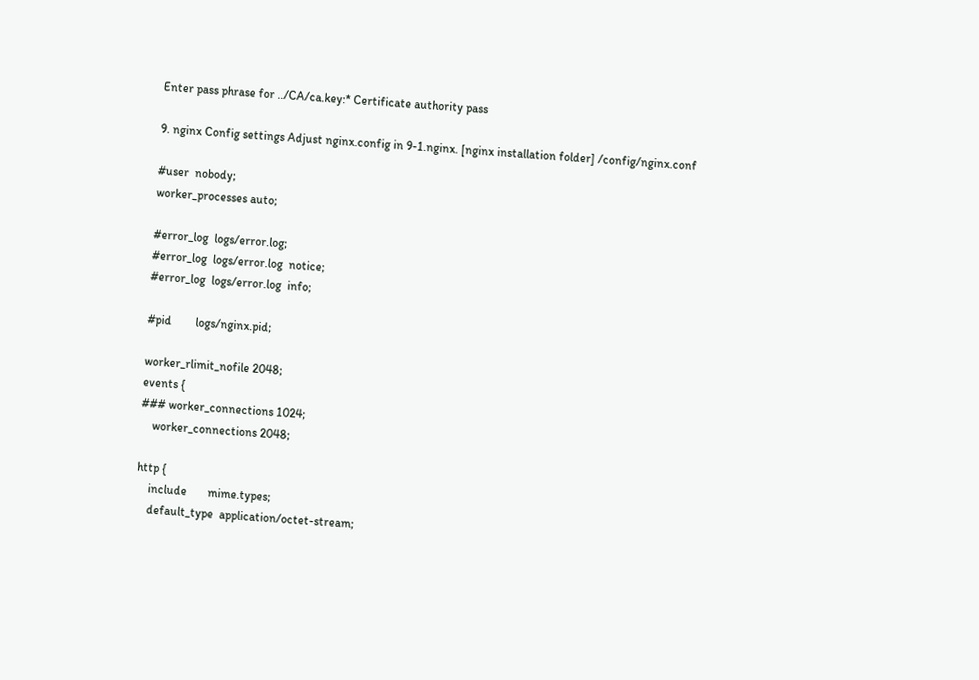Enter pass phrase for ../CA/ca.key:* Certificate authority pass

9. nginx Config settings Adjust nginx.config in 9-1.nginx. [nginx installation folder] /config/nginx.conf

#user  nobody;
worker_processes auto;

#error_log  logs/error.log;
#error_log  logs/error.log  notice;
#error_log  logs/error.log  info;

#pid        logs/nginx.pid;

worker_rlimit_nofile 2048;
events {
### worker_connections 1024;
    worker_connections 2048;

http {
    include       mime.types;
    default_type  application/octet-stream;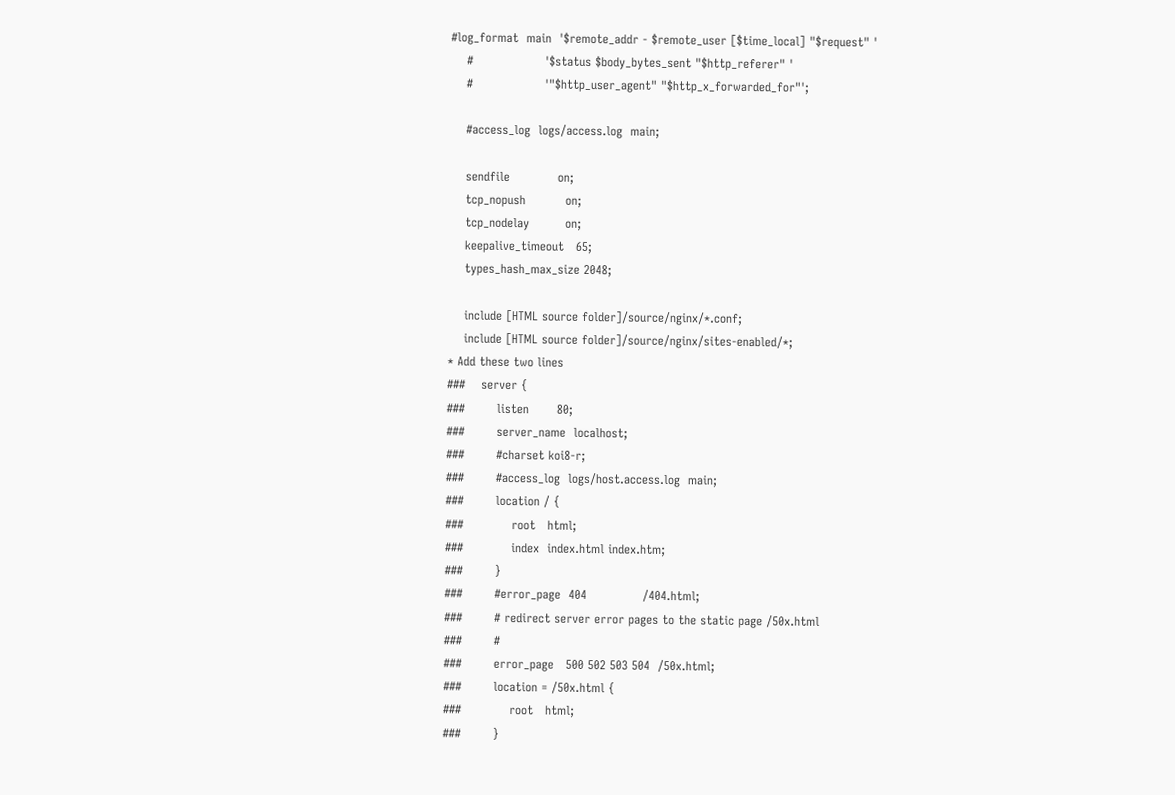#log_format  main  '$remote_addr - $remote_user [$time_local] "$request" '
    #                  '$status $body_bytes_sent "$http_referer" '
    #                  '"$http_user_agent" "$http_x_forwarded_for"';

    #access_log  logs/access.log  main;

    sendfile            on;
    tcp_nopush          on;
    tcp_nodelay         on;
    keepalive_timeout   65;
    types_hash_max_size 2048;

    include [HTML source folder]/source/nginx/*.conf;
    include [HTML source folder]/source/nginx/sites-enabled/*;
* Add these two lines
###    server {
###        listen       80;
###        server_name  localhost;
###        #charset koi8-r;
###        #access_log  logs/host.access.log  main;
###        location / {
###            root   html;
###            index  index.html index.htm;
###        }
###        #error_page  404              /404.html;
###        # redirect server error pages to the static page /50x.html
###        #
###        error_page   500 502 503 504  /50x.html;
###        location = /50x.html {
###            root   html;
###        }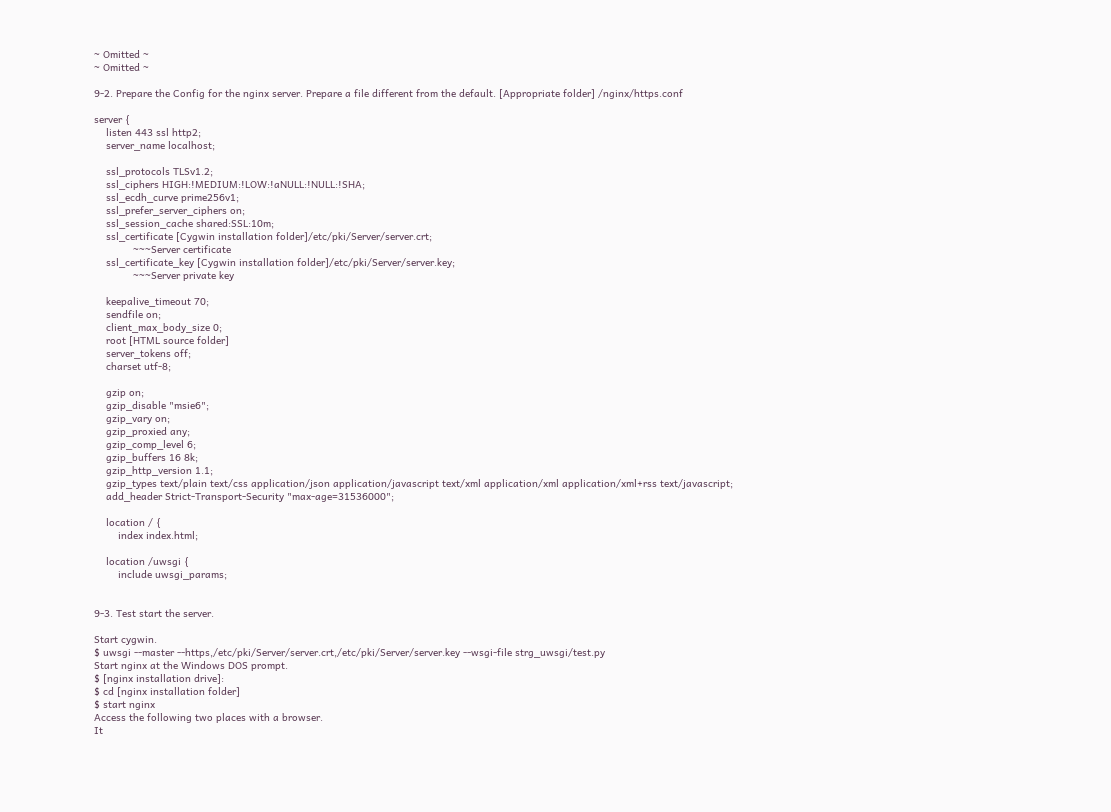~ Omitted ~
~ Omitted ~

9-2. Prepare the Config for the nginx server. Prepare a file different from the default. [Appropriate folder] /nginx/https.conf

server {
    listen 443 ssl http2;
    server_name localhost;

    ssl_protocols TLSv1.2;
    ssl_ciphers HIGH:!MEDIUM:!LOW:!aNULL:!NULL:!SHA;
    ssl_ecdh_curve prime256v1;
    ssl_prefer_server_ciphers on;
    ssl_session_cache shared:SSL:10m;
    ssl_certificate [Cygwin installation folder]/etc/pki/Server/server.crt;
             ~~~Server certificate
    ssl_certificate_key [Cygwin installation folder]/etc/pki/Server/server.key;
             ~~~Server private key

    keepalive_timeout 70;
    sendfile on;
    client_max_body_size 0;
    root [HTML source folder]
    server_tokens off;
    charset utf-8;

    gzip on;
    gzip_disable "msie6";
    gzip_vary on;
    gzip_proxied any;
    gzip_comp_level 6;
    gzip_buffers 16 8k;
    gzip_http_version 1.1;
    gzip_types text/plain text/css application/json application/javascript text/xml application/xml application/xml+rss text/javascript;
    add_header Strict-Transport-Security "max-age=31536000";

    location / {
        index index.html;

    location /uwsgi {
        include uwsgi_params;


9-3. Test start the server.

Start cygwin.
$ uwsgi --master --https,/etc/pki/Server/server.crt,/etc/pki/Server/server.key --wsgi-file strg_uwsgi/test.py
Start nginx at the Windows DOS prompt.
$ [nginx installation drive]:
$ cd [nginx installation folder]
$ start nginx
Access the following two places with a browser.
It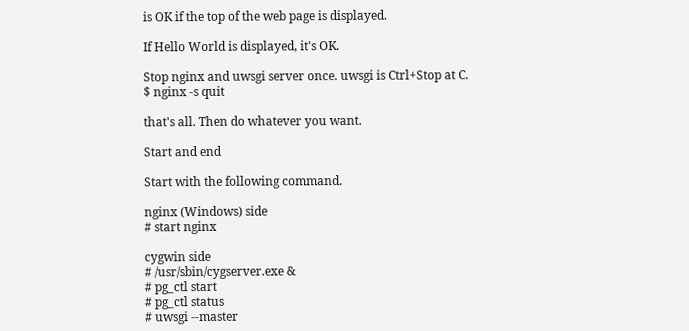is OK if the top of the web page is displayed.

If Hello World is displayed, it's OK.

Stop nginx and uwsgi server once. uwsgi is Ctrl+Stop at C.
$ nginx -s quit

that's all. Then do whatever you want.

Start and end

Start with the following command.

nginx (Windows) side
# start nginx

cygwin side
# /usr/sbin/cygserver.exe &
# pg_ctl start
# pg_ctl status
# uwsgi --master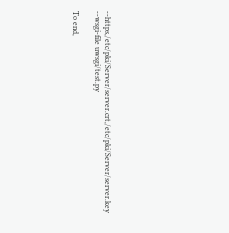--https,/etc/pki/Server/server.crt,/etc/pki/Server/server.key --wsgi-file uwsgi/test.py

To end,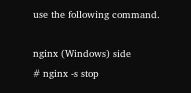use the following command.

nginx (Windows) side
# nginx -s stop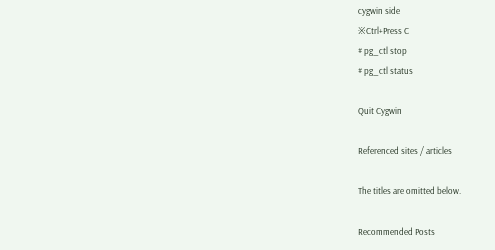cygwin side
※Ctrl+Press C
# pg_ctl stop
# pg_ctl status

Quit Cygwin

Referenced sites / articles

The titles are omitted below.

Recommended Posts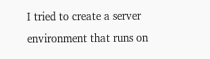I tried to create a server environment that runs on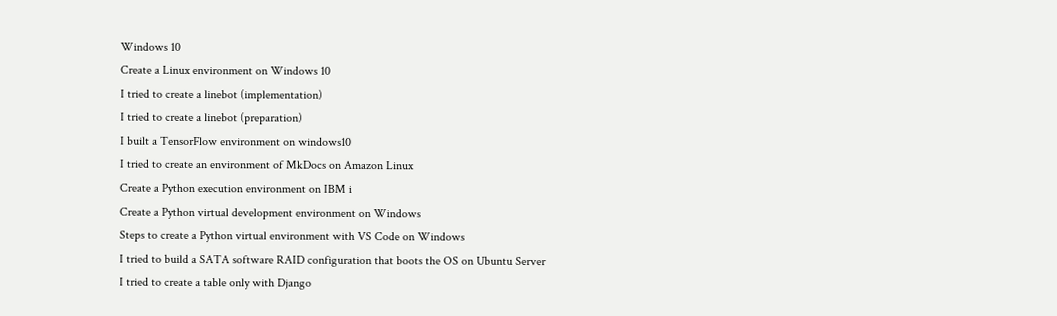Windows 10
Create a Linux environment on Windows 10
I tried to create a linebot (implementation)
I tried to create a linebot (preparation)
I built a TensorFlow environment on windows10
I tried to create an environment of MkDocs on Amazon Linux
Create a Python execution environment on IBM i
Create a Python virtual development environment on Windows
Steps to create a Python virtual environment with VS Code on Windows
I tried to build a SATA software RAID configuration that boots the OS on Ubuntu Server
I tried to create a table only with Django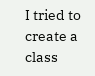I tried to create a class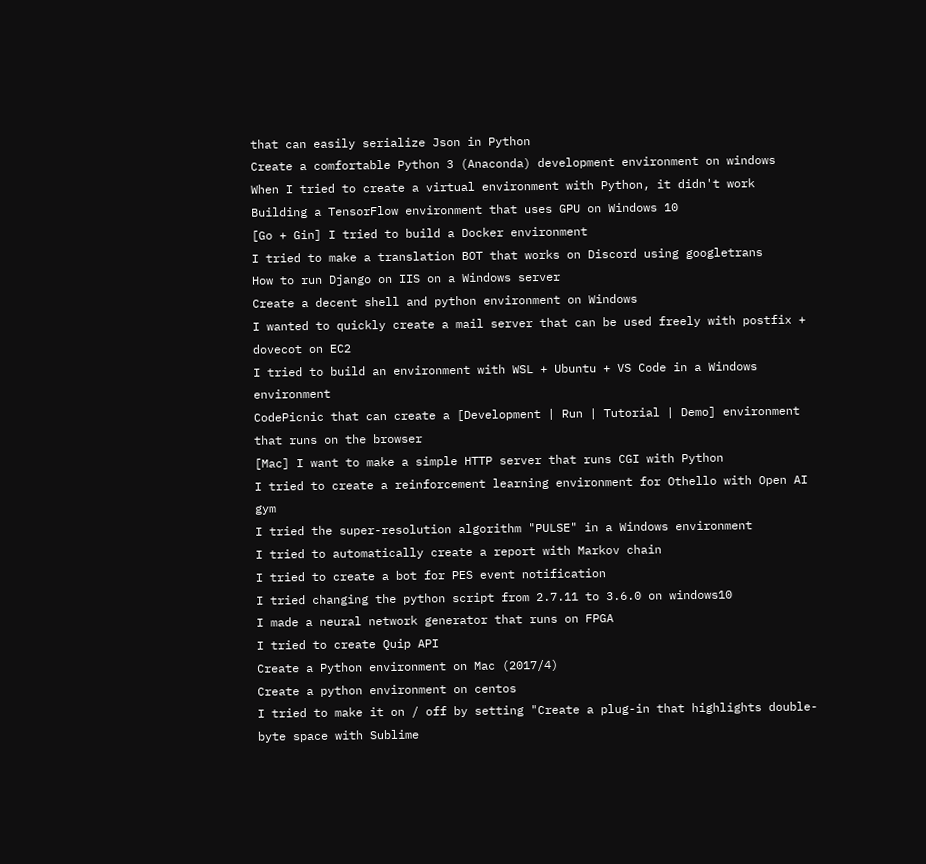that can easily serialize Json in Python
Create a comfortable Python 3 (Anaconda) development environment on windows
When I tried to create a virtual environment with Python, it didn't work
Building a TensorFlow environment that uses GPU on Windows 10
[Go + Gin] I tried to build a Docker environment
I tried to make a translation BOT that works on Discord using googletrans
How to run Django on IIS on a Windows server
Create a decent shell and python environment on Windows
I wanted to quickly create a mail server that can be used freely with postfix + dovecot on EC2
I tried to build an environment with WSL + Ubuntu + VS Code in a Windows environment
CodePicnic that can create a [Development | Run | Tutorial | Demo] environment that runs on the browser
[Mac] I want to make a simple HTTP server that runs CGI with Python
I tried to create a reinforcement learning environment for Othello with Open AI gym
I tried the super-resolution algorithm "PULSE" in a Windows environment
I tried to automatically create a report with Markov chain
I tried to create a bot for PES event notification
I tried changing the python script from 2.7.11 to 3.6.0 on windows10
I made a neural network generator that runs on FPGA
I tried to create Quip API
Create a Python environment on Mac (2017/4)
Create a python environment on centos
I tried to make it on / off by setting "Create a plug-in that highlights double-byte space with Sublime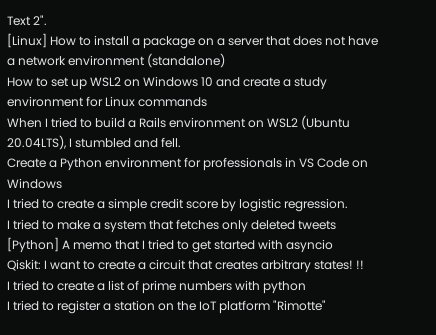Text 2".
[Linux] How to install a package on a server that does not have a network environment (standalone)
How to set up WSL2 on Windows 10 and create a study environment for Linux commands
When I tried to build a Rails environment on WSL2 (Ubuntu 20.04LTS), I stumbled and fell.
Create a Python environment for professionals in VS Code on Windows
I tried to create a simple credit score by logistic regression.
I tried to make a system that fetches only deleted tweets
[Python] A memo that I tried to get started with asyncio
Qiskit: I want to create a circuit that creates arbitrary states! !!
I tried to create a list of prime numbers with python
I tried to register a station on the IoT platform "Rimotte"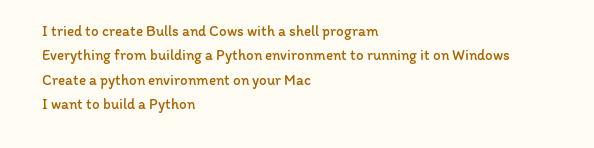I tried to create Bulls and Cows with a shell program
Everything from building a Python environment to running it on Windows
Create a python environment on your Mac
I want to build a Python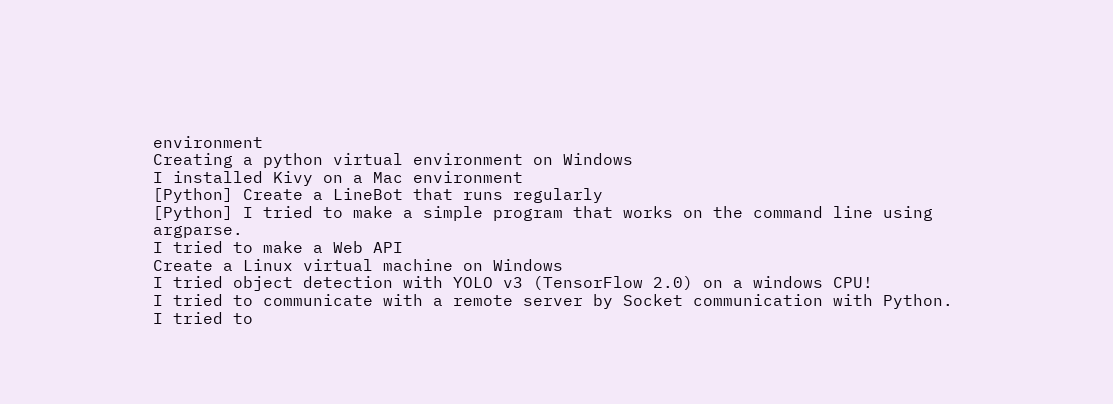environment
Creating a python virtual environment on Windows
I installed Kivy on a Mac environment
[Python] Create a LineBot that runs regularly
[Python] I tried to make a simple program that works on the command line using argparse.
I tried to make a Web API
Create a Linux virtual machine on Windows
I tried object detection with YOLO v3 (TensorFlow 2.0) on a windows CPU!
I tried to communicate with a remote server by Socket communication with Python.
I tried to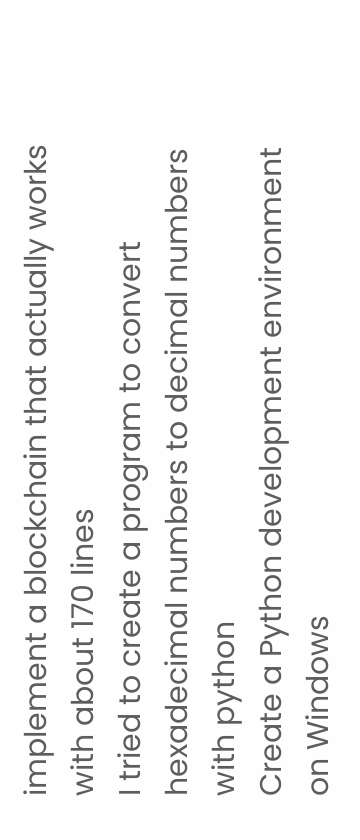implement a blockchain that actually works with about 170 lines
I tried to create a program to convert hexadecimal numbers to decimal numbers with python
Create a Python development environment on Windows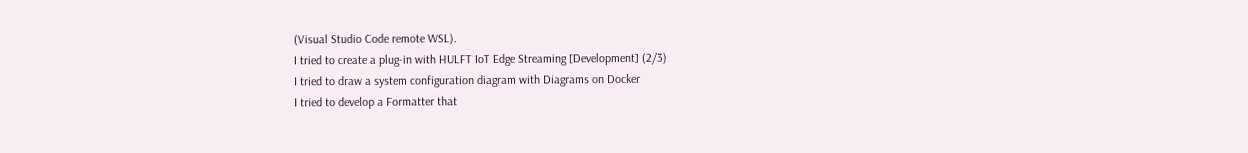(Visual Studio Code remote WSL).
I tried to create a plug-in with HULFT IoT Edge Streaming [Development] (2/3)
I tried to draw a system configuration diagram with Diagrams on Docker
I tried to develop a Formatter that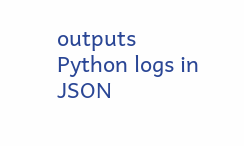outputs Python logs in JSON